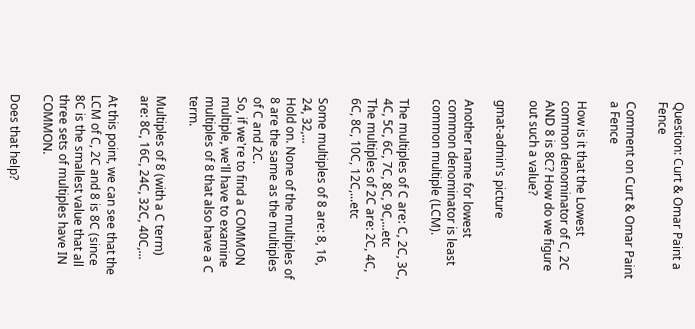Question: Curt & Omar Paint a Fence

Comment on Curt & Omar Paint a Fence

How is it that the Lowest common denominator of C, 2C AND 8 is 8C? How do we figure out such a value?

gmat-admin's picture

Another name for lowest common denominator is least common multiple (LCM).

The multiples of C are: C, 2C, 3C, 4C, 5C, 6C, 7C, 8C, 9C,...etc
The multiples of 2C are: 2C, 4C, 6C, 8C, 10C, 12C,...etc

Some multiples of 8 are: 8, 16, 24, 32,...
Hold on. None of the multiples of 8 are the same as the multiples of C and 2C.
So, if we're to find a COMMON multiple, we'll have to examine multiples of 8 that also have a C term.

Multiples of 8 (with a C term) are: 8C, 16C, 24C, 32C, 40C,...

At this point, we can see that the LCM of C, 2C and 8 is 8C (since 8C is the smallest value that all three sets of multiples have IN COMMON.

Does that help?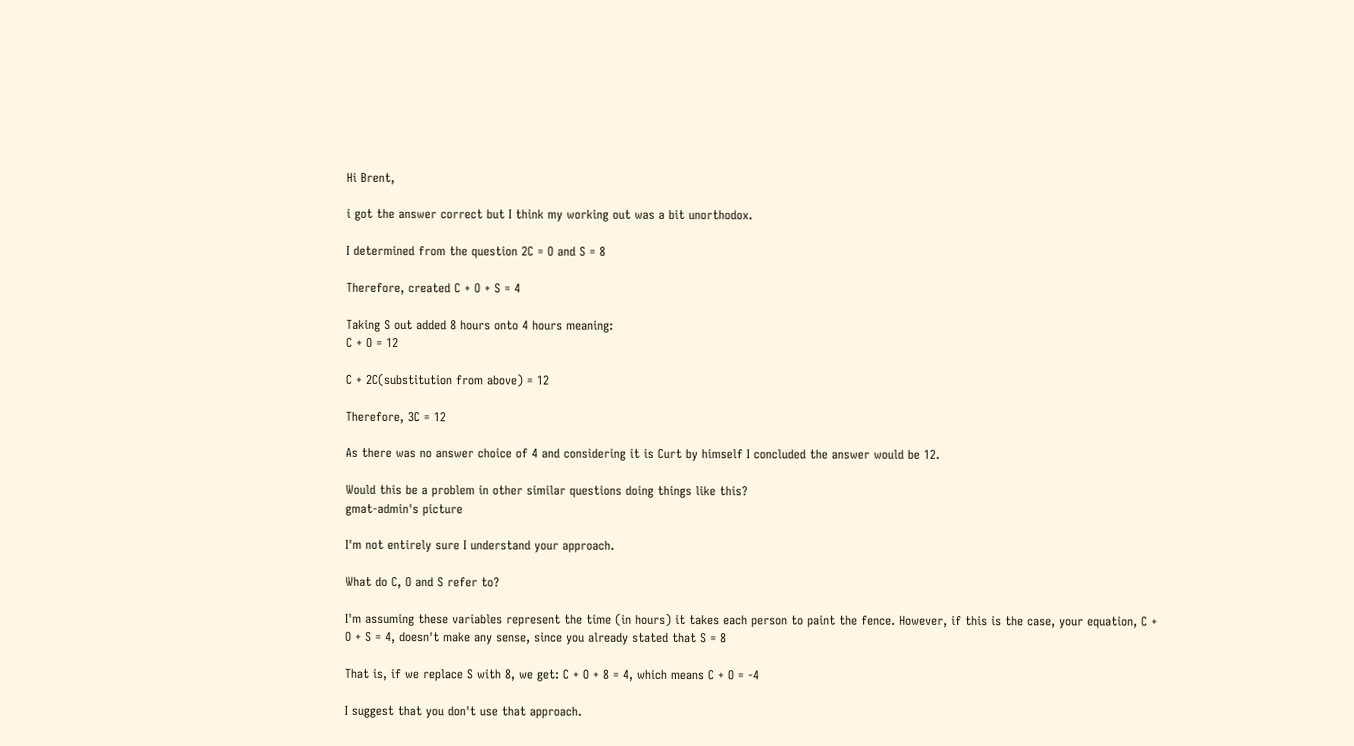Hi Brent,

i got the answer correct but I think my working out was a bit unorthodox.

I determined from the question 2C = O and S = 8

Therefore, created C + O + S = 4

Taking S out added 8 hours onto 4 hours meaning:
C + O = 12

C + 2C(substitution from above) = 12

Therefore, 3C = 12

As there was no answer choice of 4 and considering it is Curt by himself I concluded the answer would be 12.

Would this be a problem in other similar questions doing things like this?
gmat-admin's picture

I'm not entirely sure I understand your approach.

What do C, O and S refer to?

I'm assuming these variables represent the time (in hours) it takes each person to paint the fence. However, if this is the case, your equation, C + O + S = 4, doesn't make any sense, since you already stated that S = 8

That is, if we replace S with 8, we get: C + O + 8 = 4, which means C + O = -4

I suggest that you don't use that approach.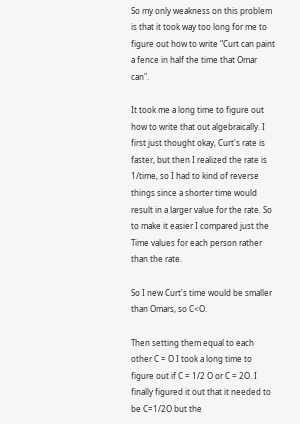So my only weakness on this problem is that it took way too long for me to figure out how to write "Curt can paint a fence in half the time that Omar can".

It took me a long time to figure out how to write that out algebraically. I first just thought okay, Curt's rate is faster, but then I realized the rate is 1/time, so I had to kind of reverse things since a shorter time would result in a larger value for the rate. So to make it easier I compared just the Time values for each person rather than the rate.

So I new Curt's time would be smaller than Omars, so C<O.

Then setting them equal to each other C = O I took a long time to figure out if C = 1/2 O or C = 2O. I finally figured it out that it needed to be C=1/2O but the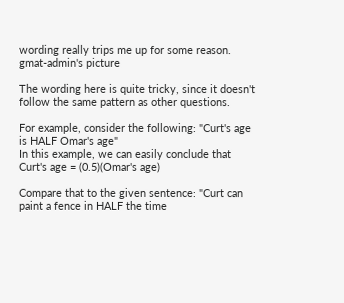wording really trips me up for some reason.
gmat-admin's picture

The wording here is quite tricky, since it doesn't follow the same pattern as other questions.

For example, consider the following: "Curt's age is HALF Omar's age"
In this example, we can easily conclude that Curt's age = (0.5)(Omar's age)

Compare that to the given sentence: "Curt can paint a fence in HALF the time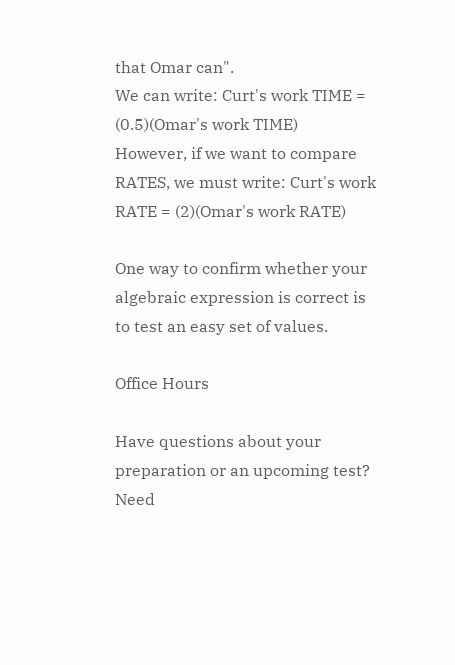that Omar can".
We can write: Curt's work TIME = (0.5)(Omar's work TIME)
However, if we want to compare RATES, we must write: Curt's work RATE = (2)(Omar's work RATE)

One way to confirm whether your algebraic expression is correct is to test an easy set of values.

Office Hours

Have questions about your preparation or an upcoming test? Need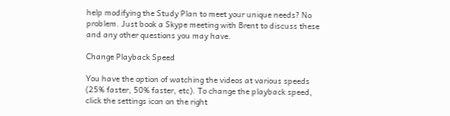help modifying the Study Plan to meet your unique needs? No problem. Just book a Skype meeting with Brent to discuss these and any other questions you may have.

Change Playback Speed

You have the option of watching the videos at various speeds (25% faster, 50% faster, etc). To change the playback speed, click the settings icon on the right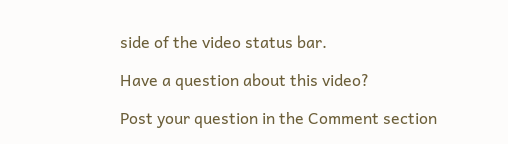side of the video status bar.

Have a question about this video?

Post your question in the Comment section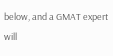below, and a GMAT expert will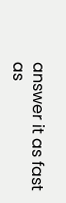answer it as fast as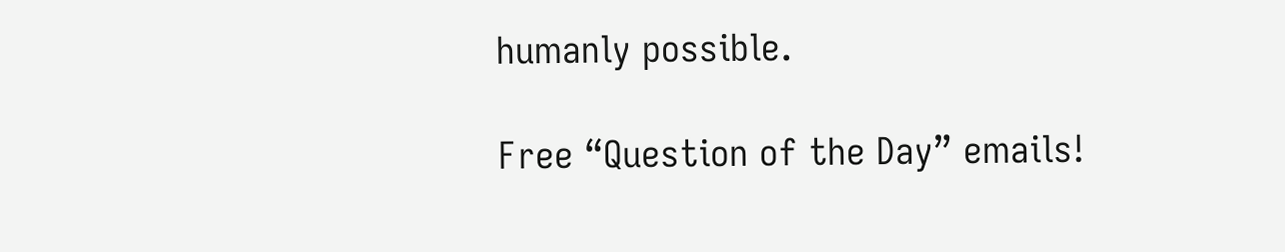humanly possible.

Free “Question of the Day” emails!